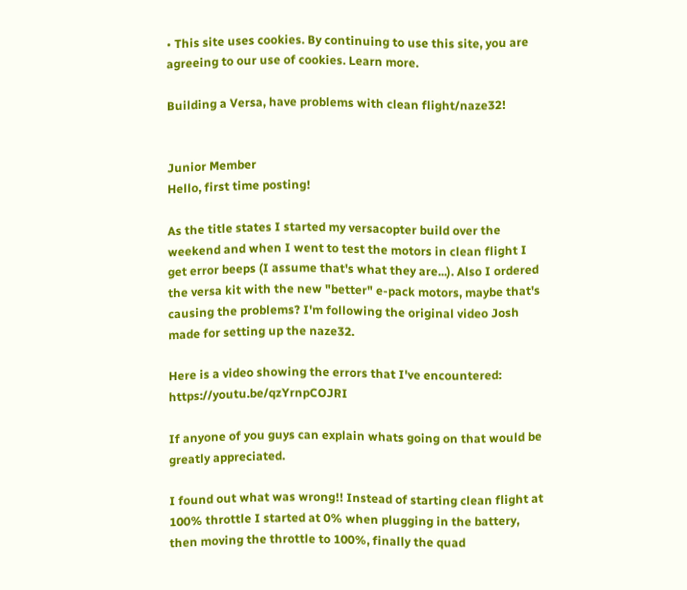• This site uses cookies. By continuing to use this site, you are agreeing to our use of cookies. Learn more.

Building a Versa, have problems with clean flight/naze32!


Junior Member
Hello, first time posting!

As the title states I started my versacopter build over the weekend and when I went to test the motors in clean flight I get error beeps (I assume that's what they are...). Also I ordered the versa kit with the new "better" e-pack motors, maybe that's causing the problems? I'm following the original video Josh made for setting up the naze32.

Here is a video showing the errors that I've encountered: https://youtu.be/qzYrnpCOJRI

If anyone of you guys can explain whats going on that would be greatly appreciated.

I found out what was wrong!! Instead of starting clean flight at 100% throttle I started at 0% when plugging in the battery, then moving the throttle to 100%, finally the quad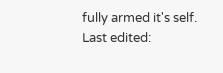fully armed it's self.
Last edited: